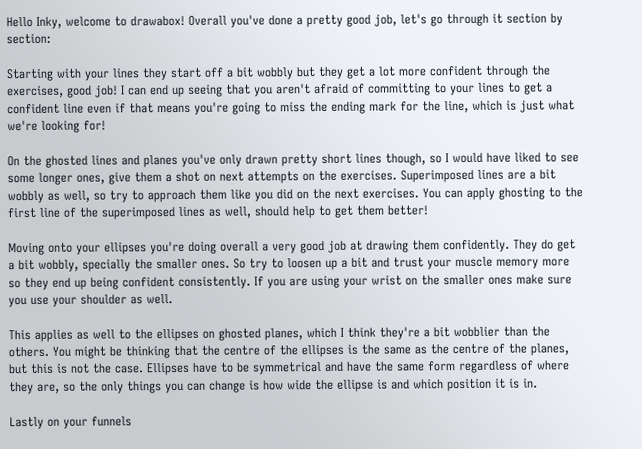Hello Inky, welcome to drawabox! Overall you've done a pretty good job, let's go through it section by section:

Starting with your lines they start off a bit wobbly but they get a lot more confident through the exercises, good job! I can end up seeing that you aren't afraid of committing to your lines to get a confident line even if that means you're going to miss the ending mark for the line, which is just what we're looking for!

On the ghosted lines and planes you've only drawn pretty short lines though, so I would have liked to see some longer ones, give them a shot on next attempts on the exercises. Superimposed lines are a bit wobbly as well, so try to approach them like you did on the next exercises. You can apply ghosting to the first line of the superimposed lines as well, should help to get them better!

Moving onto your ellipses you're doing overall a very good job at drawing them confidently. They do get a bit wobbly, specially the smaller ones. So try to loosen up a bit and trust your muscle memory more so they end up being confident consistently. If you are using your wrist on the smaller ones make sure you use your shoulder as well.

This applies as well to the ellipses on ghosted planes, which I think they're a bit wobblier than the others. You might be thinking that the centre of the ellipses is the same as the centre of the planes, but this is not the case. Ellipses have to be symmetrical and have the same form regardless of where they are, so the only things you can change is how wide the ellipse is and which position it is in.

Lastly on your funnels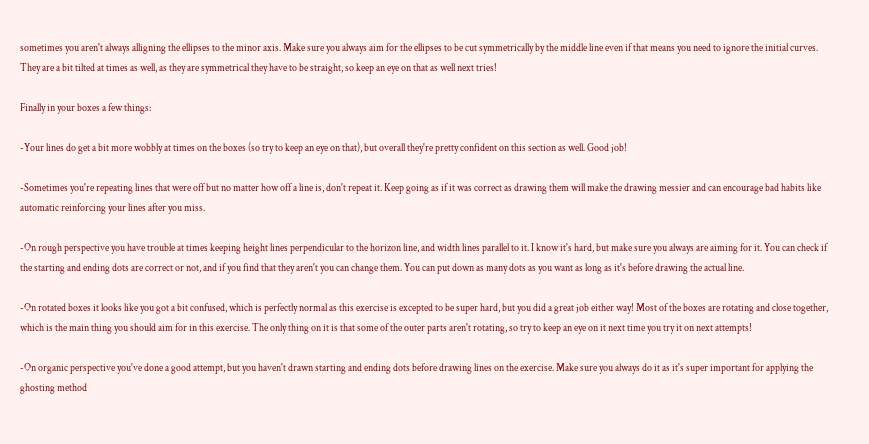sometimes you aren't always alligning the ellipses to the minor axis. Make sure you always aim for the ellipses to be cut symmetrically by the middle line even if that means you need to ignore the initial curves. They are a bit tilted at times as well, as they are symmetrical they have to be straight, so keep an eye on that as well next tries!

Finally in your boxes a few things:

-Your lines do get a bit more wobbly at times on the boxes (so try to keep an eye on that), but overall they're pretty confident on this section as well. Good job!

-Sometimes you're repeating lines that were off but no matter how off a line is, don't repeat it. Keep going as if it was correct as drawing them will make the drawing messier and can encourage bad habits like automatic reinforcing your lines after you miss.

-On rough perspective you have trouble at times keeping height lines perpendicular to the horizon line, and width lines parallel to it. I know it's hard, but make sure you always are aiming for it. You can check if the starting and ending dots are correct or not, and if you find that they aren't you can change them. You can put down as many dots as you want as long as it's before drawing the actual line.

-On rotated boxes it looks like you got a bit confused, which is perfectly normal as this exercise is excepted to be super hard, but you did a great job either way! Most of the boxes are rotating and close together, which is the main thing you should aim for in this exercise. The only thing on it is that some of the outer parts aren't rotating, so try to keep an eye on it next time you try it on next attempts!

-On organic perspective you've done a good attempt, but you haven't drawn starting and ending dots before drawing lines on the exercise. Make sure you always do it as it's super important for applying the ghosting method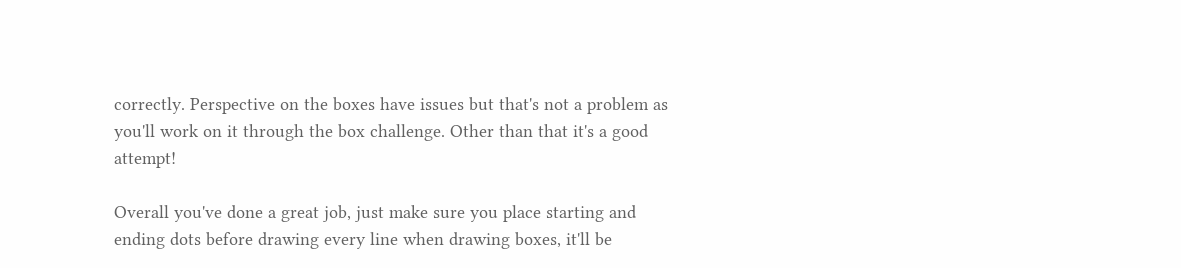correctly. Perspective on the boxes have issues but that's not a problem as you'll work on it through the box challenge. Other than that it's a good attempt!

Overall you've done a great job, just make sure you place starting and ending dots before drawing every line when drawing boxes, it'll be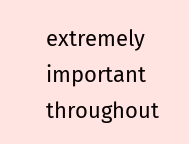extremely important throughout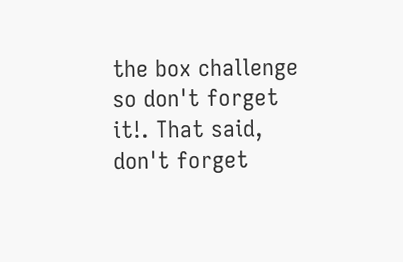the box challenge so don't forget it!. That said, don't forget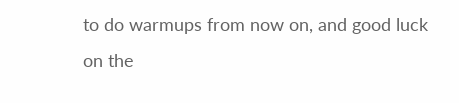to do warmups from now on, and good luck on the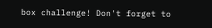box challenge! Don't forget to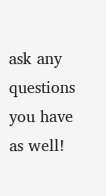ask any questions you have as well!